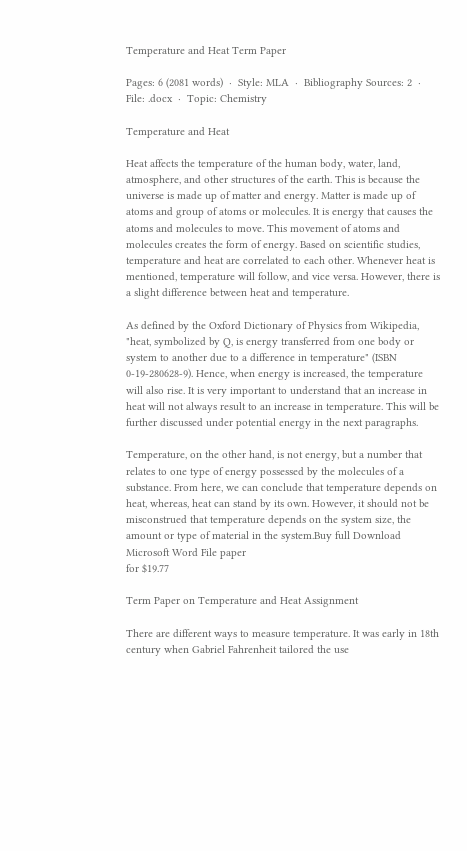Temperature and Heat Term Paper

Pages: 6 (2081 words)  ·  Style: MLA  ·  Bibliography Sources: 2  ·  File: .docx  ·  Topic: Chemistry

Temperature and Heat

Heat affects the temperature of the human body, water, land, atmosphere, and other structures of the earth. This is because the universe is made up of matter and energy. Matter is made up of atoms and group of atoms or molecules. It is energy that causes the atoms and molecules to move. This movement of atoms and molecules creates the form of energy. Based on scientific studies, temperature and heat are correlated to each other. Whenever heat is mentioned, temperature will follow, and vice versa. However, there is a slight difference between heat and temperature.

As defined by the Oxford Dictionary of Physics from Wikipedia, "heat, symbolized by Q, is energy transferred from one body or system to another due to a difference in temperature" (ISBN 0-19-280628-9). Hence, when energy is increased, the temperature will also rise. It is very important to understand that an increase in heat will not always result to an increase in temperature. This will be further discussed under potential energy in the next paragraphs.

Temperature, on the other hand, is not energy, but a number that relates to one type of energy possessed by the molecules of a substance. From here, we can conclude that temperature depends on heat, whereas, heat can stand by its own. However, it should not be misconstrued that temperature depends on the system size, the amount or type of material in the system.Buy full Download Microsoft Word File paper
for $19.77

Term Paper on Temperature and Heat Assignment

There are different ways to measure temperature. It was early in 18th century when Gabriel Fahrenheit tailored the use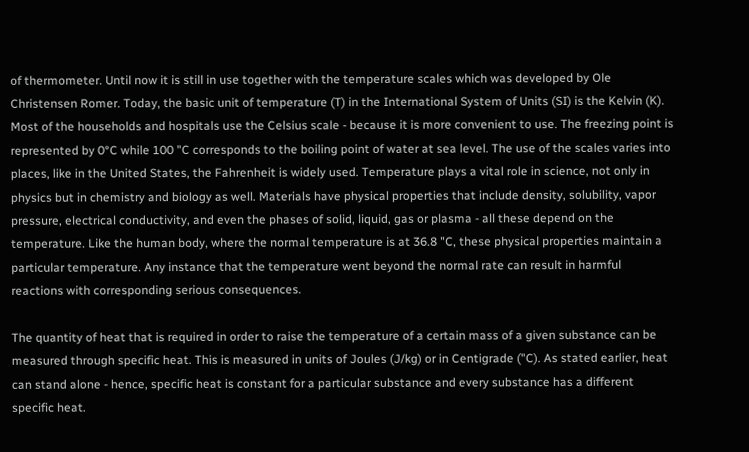of thermometer. Until now it is still in use together with the temperature scales which was developed by Ole Christensen Romer. Today, the basic unit of temperature (T) in the International System of Units (SI) is the Kelvin (K). Most of the households and hospitals use the Celsius scale - because it is more convenient to use. The freezing point is represented by 0°C while 100 "C corresponds to the boiling point of water at sea level. The use of the scales varies into places, like in the United States, the Fahrenheit is widely used. Temperature plays a vital role in science, not only in physics but in chemistry and biology as well. Materials have physical properties that include density, solubility, vapor pressure, electrical conductivity, and even the phases of solid, liquid, gas or plasma - all these depend on the temperature. Like the human body, where the normal temperature is at 36.8 "C, these physical properties maintain a particular temperature. Any instance that the temperature went beyond the normal rate can result in harmful reactions with corresponding serious consequences.

The quantity of heat that is required in order to raise the temperature of a certain mass of a given substance can be measured through specific heat. This is measured in units of Joules (J/kg) or in Centigrade ("C). As stated earlier, heat can stand alone - hence, specific heat is constant for a particular substance and every substance has a different specific heat.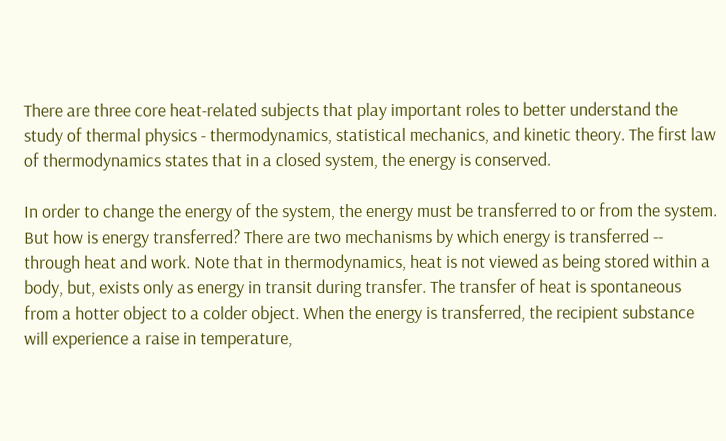There are three core heat-related subjects that play important roles to better understand the study of thermal physics - thermodynamics, statistical mechanics, and kinetic theory. The first law of thermodynamics states that in a closed system, the energy is conserved.

In order to change the energy of the system, the energy must be transferred to or from the system. But how is energy transferred? There are two mechanisms by which energy is transferred -- through heat and work. Note that in thermodynamics, heat is not viewed as being stored within a body, but, exists only as energy in transit during transfer. The transfer of heat is spontaneous from a hotter object to a colder object. When the energy is transferred, the recipient substance will experience a raise in temperature,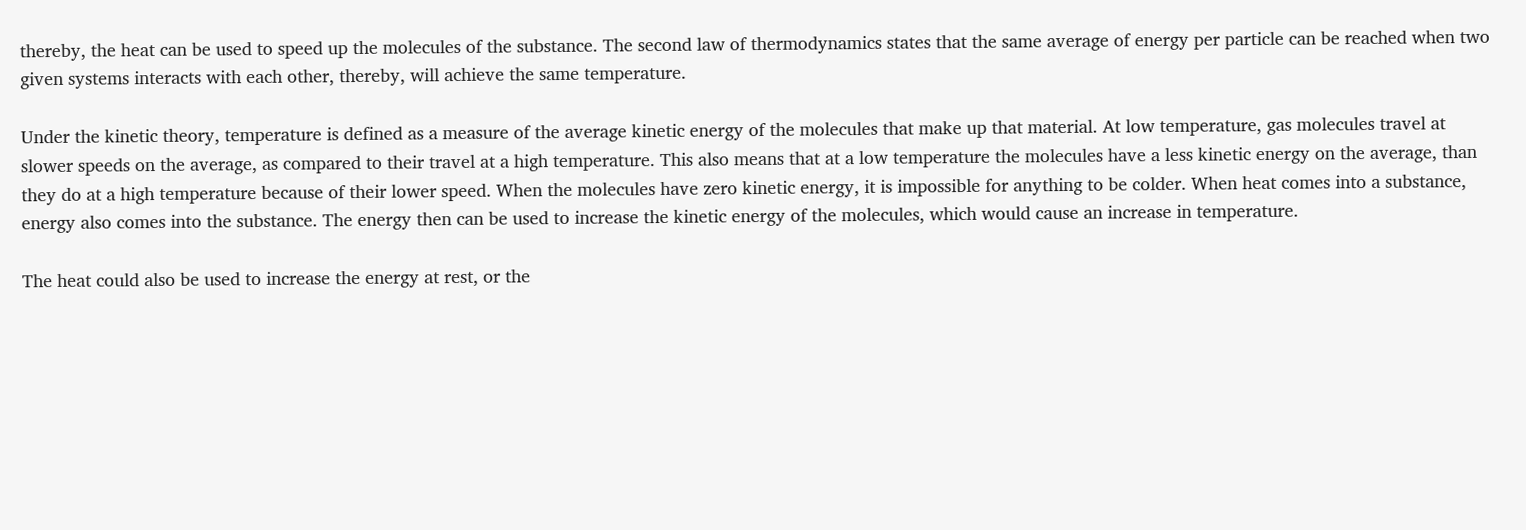thereby, the heat can be used to speed up the molecules of the substance. The second law of thermodynamics states that the same average of energy per particle can be reached when two given systems interacts with each other, thereby, will achieve the same temperature.

Under the kinetic theory, temperature is defined as a measure of the average kinetic energy of the molecules that make up that material. At low temperature, gas molecules travel at slower speeds on the average, as compared to their travel at a high temperature. This also means that at a low temperature the molecules have a less kinetic energy on the average, than they do at a high temperature because of their lower speed. When the molecules have zero kinetic energy, it is impossible for anything to be colder. When heat comes into a substance, energy also comes into the substance. The energy then can be used to increase the kinetic energy of the molecules, which would cause an increase in temperature.

The heat could also be used to increase the energy at rest, or the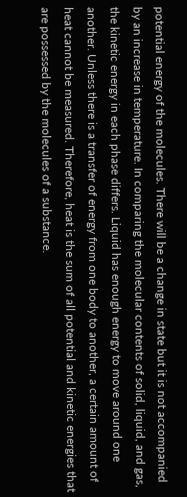potential energy of the molecules. There will be a change in state but it is not accompanied by an increase in temperature. In comparing the molecular contents of solid, liquid, and gas, the kinetic energy in each phase differs. Liquid has enough energy to move around one another. Unless there is a transfer of energy from one body to another, a certain amount of heat cannot be measured. Therefore, heat is the sum of all potential and kinetic energies that are possessed by the molecules of a substance.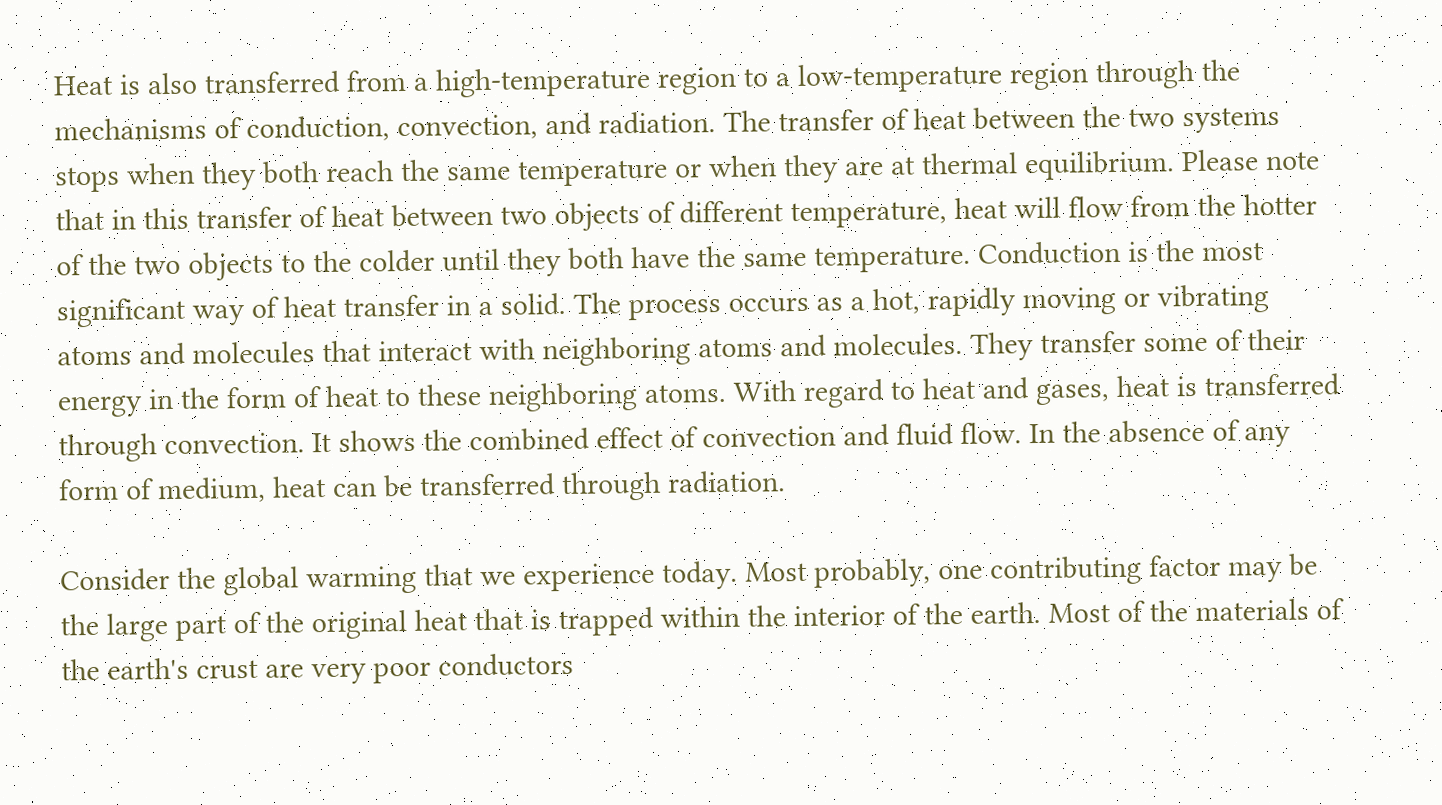Heat is also transferred from a high-temperature region to a low-temperature region through the mechanisms of conduction, convection, and radiation. The transfer of heat between the two systems stops when they both reach the same temperature or when they are at thermal equilibrium. Please note that in this transfer of heat between two objects of different temperature, heat will flow from the hotter of the two objects to the colder until they both have the same temperature. Conduction is the most significant way of heat transfer in a solid. The process occurs as a hot, rapidly moving or vibrating atoms and molecules that interact with neighboring atoms and molecules. They transfer some of their energy in the form of heat to these neighboring atoms. With regard to heat and gases, heat is transferred through convection. It shows the combined effect of convection and fluid flow. In the absence of any form of medium, heat can be transferred through radiation.

Consider the global warming that we experience today. Most probably, one contributing factor may be the large part of the original heat that is trapped within the interior of the earth. Most of the materials of the earth's crust are very poor conductors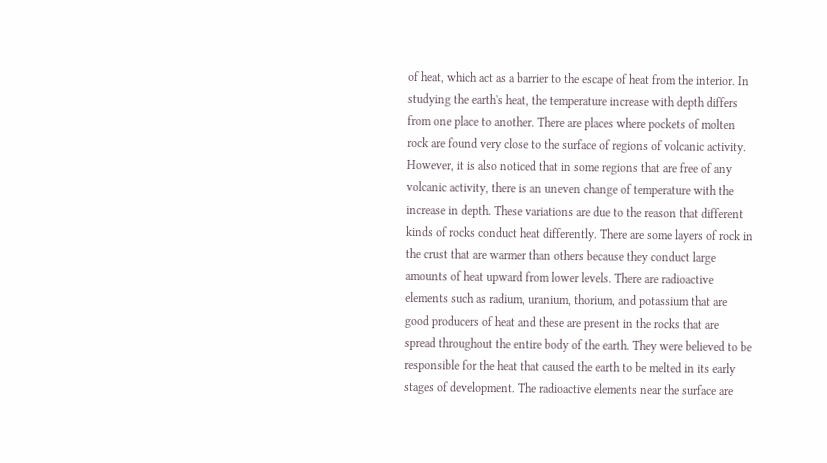of heat, which act as a barrier to the escape of heat from the interior. In studying the earth's heat, the temperature increase with depth differs from one place to another. There are places where pockets of molten rock are found very close to the surface of regions of volcanic activity. However, it is also noticed that in some regions that are free of any volcanic activity, there is an uneven change of temperature with the increase in depth. These variations are due to the reason that different kinds of rocks conduct heat differently. There are some layers of rock in the crust that are warmer than others because they conduct large amounts of heat upward from lower levels. There are radioactive elements such as radium, uranium, thorium, and potassium that are good producers of heat and these are present in the rocks that are spread throughout the entire body of the earth. They were believed to be responsible for the heat that caused the earth to be melted in its early stages of development. The radioactive elements near the surface are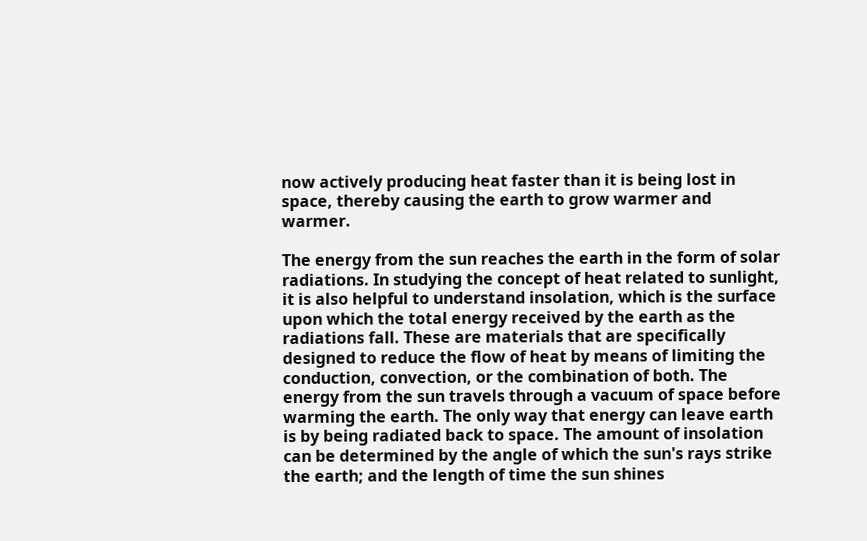now actively producing heat faster than it is being lost in space, thereby causing the earth to grow warmer and warmer.

The energy from the sun reaches the earth in the form of solar radiations. In studying the concept of heat related to sunlight, it is also helpful to understand insolation, which is the surface upon which the total energy received by the earth as the radiations fall. These are materials that are specifically designed to reduce the flow of heat by means of limiting the conduction, convection, or the combination of both. The energy from the sun travels through a vacuum of space before warming the earth. The only way that energy can leave earth is by being radiated back to space. The amount of insolation can be determined by the angle of which the sun's rays strike the earth; and the length of time the sun shines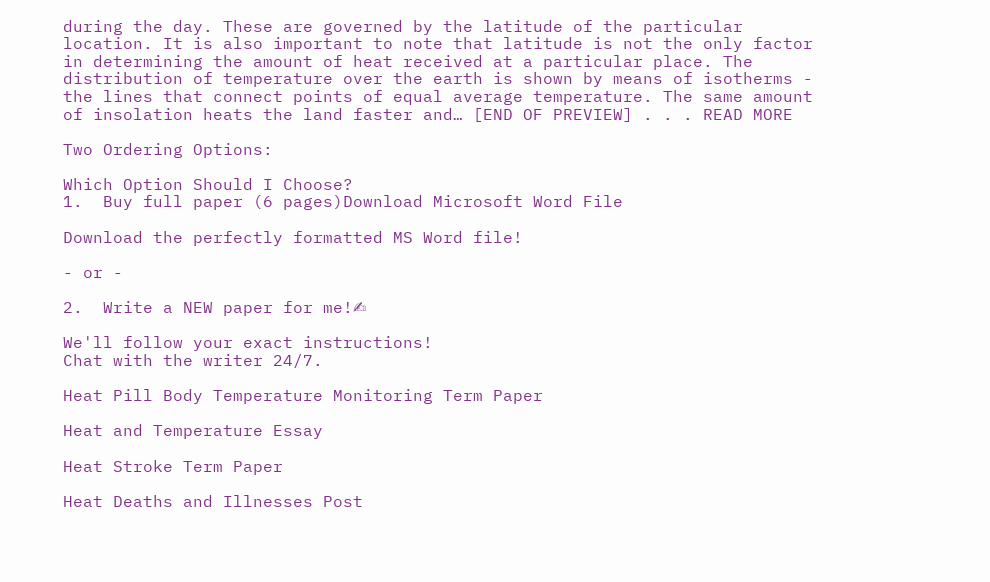during the day. These are governed by the latitude of the particular location. It is also important to note that latitude is not the only factor in determining the amount of heat received at a particular place. The distribution of temperature over the earth is shown by means of isotherms - the lines that connect points of equal average temperature. The same amount of insolation heats the land faster and… [END OF PREVIEW] . . . READ MORE

Two Ordering Options:

Which Option Should I Choose?
1.  Buy full paper (6 pages)Download Microsoft Word File

Download the perfectly formatted MS Word file!

- or -

2.  Write a NEW paper for me!✍

We'll follow your exact instructions!
Chat with the writer 24/7.

Heat Pill Body Temperature Monitoring Term Paper

Heat and Temperature Essay

Heat Stroke Term Paper

Heat Deaths and Illnesses Post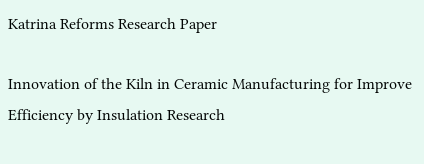Katrina Reforms Research Paper

Innovation of the Kiln in Ceramic Manufacturing for Improve Efficiency by Insulation Research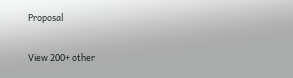Proposal

View 200+ other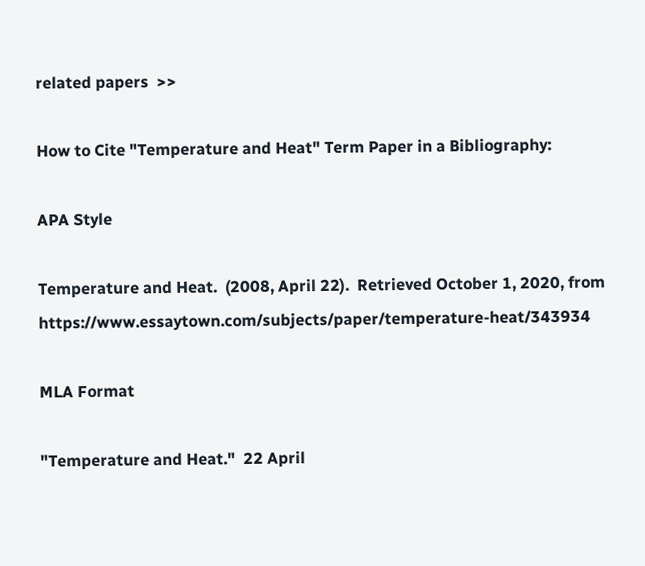related papers  >>

How to Cite "Temperature and Heat" Term Paper in a Bibliography:

APA Style

Temperature and Heat.  (2008, April 22).  Retrieved October 1, 2020, from https://www.essaytown.com/subjects/paper/temperature-heat/343934

MLA Format

"Temperature and Heat."  22 April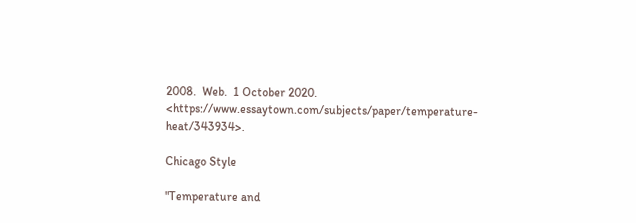2008.  Web.  1 October 2020. <https://www.essaytown.com/subjects/paper/temperature-heat/343934>.

Chicago Style

"Temperature and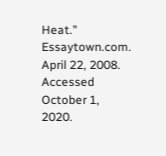Heat."  Essaytown.com.  April 22, 2008.  Accessed October 1, 2020.